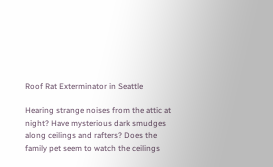Roof Rat Exterminator in Seattle

Hearing strange noises from the attic at night? Have mysterious dark smudges along ceilings and rafters? Does the family pet seem to watch the ceilings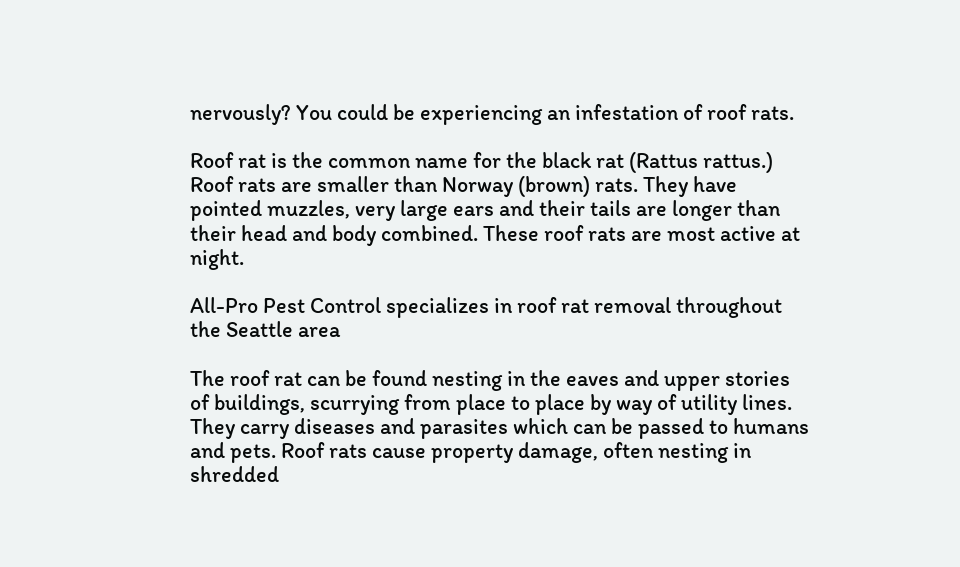nervously? You could be experiencing an infestation of roof rats.

Roof rat is the common name for the black rat (Rattus rattus.) Roof rats are smaller than Norway (brown) rats. They have pointed muzzles, very large ears and their tails are longer than their head and body combined. These roof rats are most active at night.

All-Pro Pest Control specializes in roof rat removal throughout the Seattle area

The roof rat can be found nesting in the eaves and upper stories of buildings, scurrying from place to place by way of utility lines. They carry diseases and parasites which can be passed to humans and pets. Roof rats cause property damage, often nesting in shredded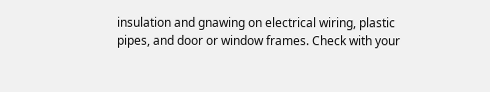insulation and gnawing on electrical wiring, plastic pipes, and door or window frames. Check with your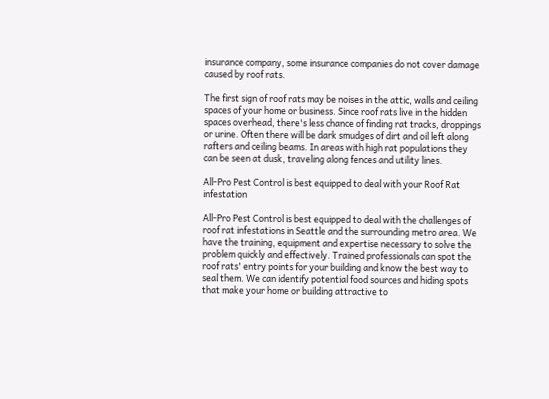insurance company, some insurance companies do not cover damage caused by roof rats.

The first sign of roof rats may be noises in the attic, walls and ceiling spaces of your home or business. Since roof rats live in the hidden spaces overhead, there's less chance of finding rat tracks, droppings or urine. Often there will be dark smudges of dirt and oil left along rafters and ceiling beams. In areas with high rat populations they can be seen at dusk, traveling along fences and utility lines.

All-Pro Pest Control is best equipped to deal with your Roof Rat infestation

All-Pro Pest Control is best equipped to deal with the challenges of roof rat infestations in Seattle and the surrounding metro area. We have the training, equipment and expertise necessary to solve the problem quickly and effectively. Trained professionals can spot the roof rats' entry points for your building and know the best way to seal them. We can identify potential food sources and hiding spots that make your home or building attractive to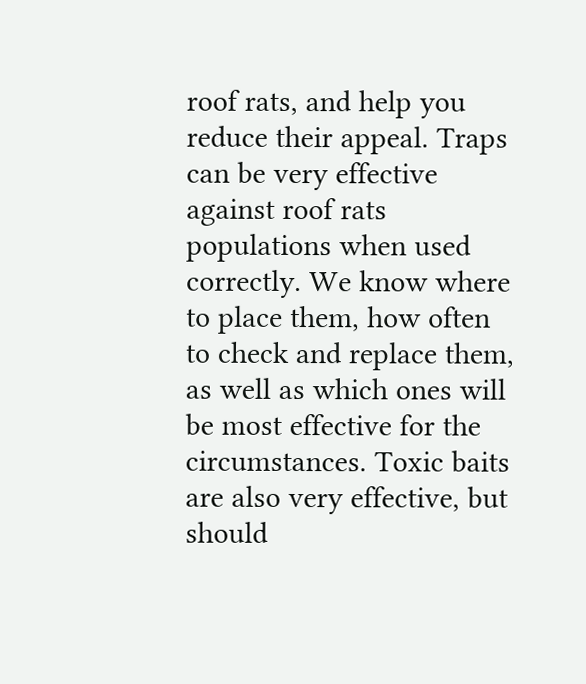roof rats, and help you reduce their appeal. Traps can be very effective against roof rats populations when used correctly. We know where to place them, how often to check and replace them, as well as which ones will be most effective for the circumstances. Toxic baits are also very effective, but should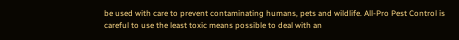be used with care to prevent contaminating humans, pets and wildlife. All-Pro Pest Control is careful to use the least toxic means possible to deal with an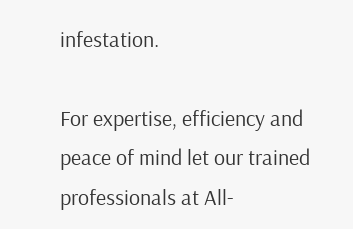infestation.

For expertise, efficiency and peace of mind let our trained professionals at All-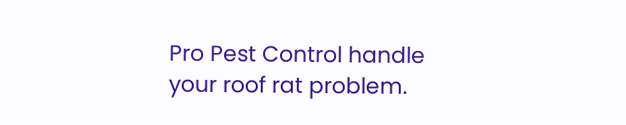Pro Pest Control handle your roof rat problem.